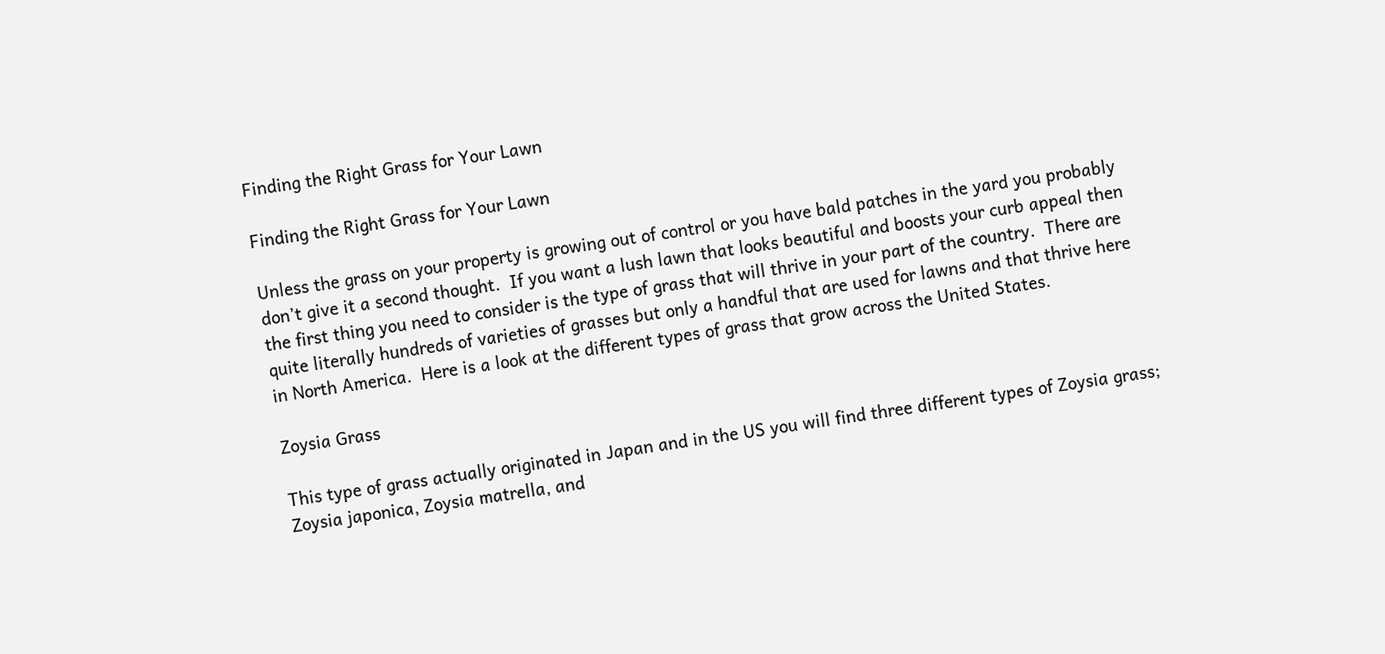Finding the Right Grass for Your Lawn

Finding the Right Grass for Your Lawn

Unless the grass on your property is growing out of control or you have bald patches in the yard you probably don’t give it a second thought.  If you want a lush lawn that looks beautiful and boosts your curb appeal then the first thing you need to consider is the type of grass that will thrive in your part of the country.  There are quite literally hundreds of varieties of grasses but only a handful that are used for lawns and that thrive here in North America.  Here is a look at the different types of grass that grow across the United States.

Zoysia Grass

This type of grass actually originated in Japan and in the US you will find three different types of Zoysia grass; Zoysia japonica, Zoysia matrella, and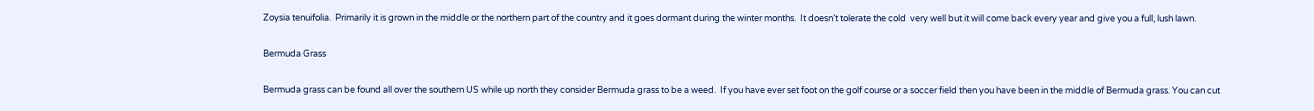Zoysia tenuifolia.  Primarily it is grown in the middle or the northern part of the country and it goes dormant during the winter months.  It doesn’t tolerate the cold  very well but it will come back every year and give you a full, lush lawn.

Bermuda Grass

Bermuda grass can be found all over the southern US while up north they consider Bermuda grass to be a weed.  If you have ever set foot on the golf course or a soccer field then you have been in the middle of Bermuda grass. You can cut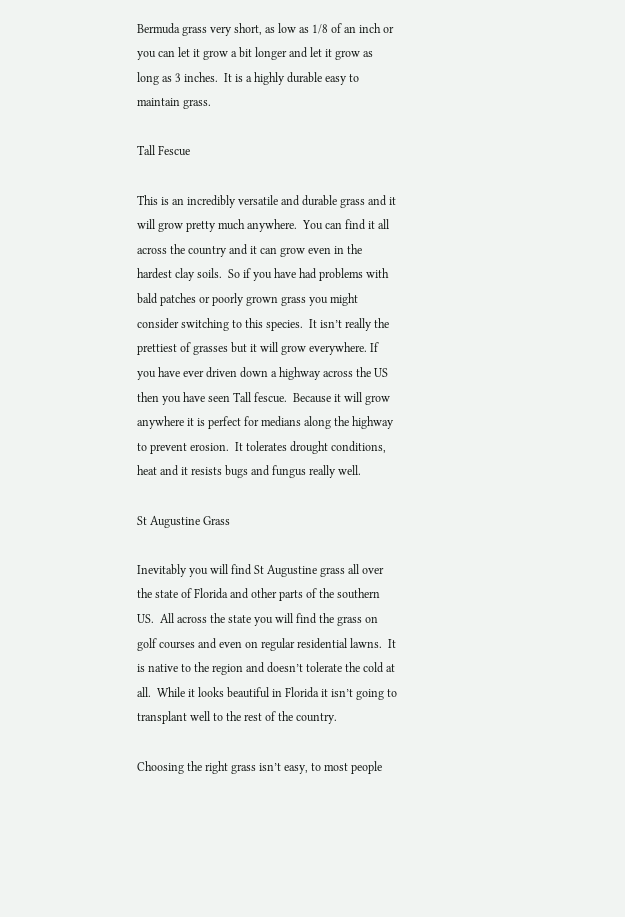Bermuda grass very short, as low as 1/8 of an inch or you can let it grow a bit longer and let it grow as long as 3 inches.  It is a highly durable easy to maintain grass.

Tall Fescue

This is an incredibly versatile and durable grass and it will grow pretty much anywhere.  You can find it all across the country and it can grow even in the hardest clay soils.  So if you have had problems with bald patches or poorly grown grass you might consider switching to this species.  It isn’t really the prettiest of grasses but it will grow everywhere. If you have ever driven down a highway across the US then you have seen Tall fescue.  Because it will grow anywhere it is perfect for medians along the highway to prevent erosion.  It tolerates drought conditions, heat and it resists bugs and fungus really well.

St Augustine Grass

Inevitably you will find St Augustine grass all over the state of Florida and other parts of the southern US.  All across the state you will find the grass on golf courses and even on regular residential lawns.  It is native to the region and doesn’t tolerate the cold at all.  While it looks beautiful in Florida it isn’t going to transplant well to the rest of the country.

Choosing the right grass isn’t easy, to most people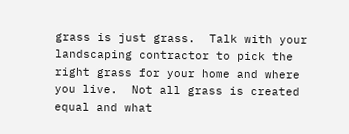grass is just grass.  Talk with your landscaping contractor to pick the right grass for your home and where you live.  Not all grass is created equal and what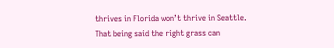thrives in Florida won’t thrive in Seattle.  That being said the right grass can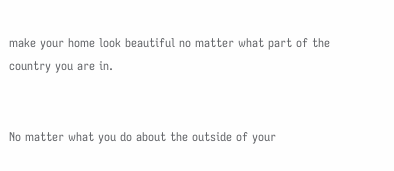make your home look beautiful no matter what part of the country you are in.


No matter what you do about the outside of your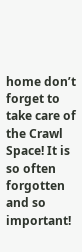home don’t forget to take care of the Crawl Space! It is so often forgotten and so important!